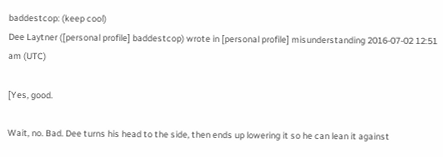baddestcop: (keep cool)
Dee Laytner ([personal profile] baddestcop) wrote in [personal profile] misunderstanding 2016-07-02 12:51 am (UTC)

[Yes, good.

Wait, no. Bad. Dee turns his head to the side, then ends up lowering it so he can lean it against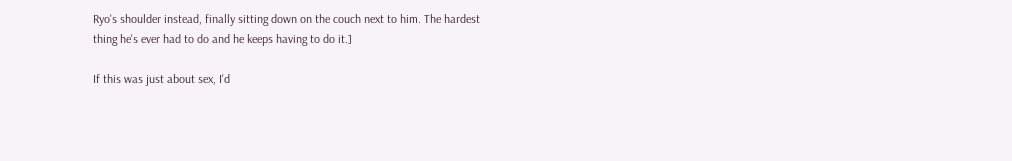Ryo's shoulder instead, finally sitting down on the couch next to him. The hardest thing he's ever had to do and he keeps having to do it.]

If this was just about sex, I'd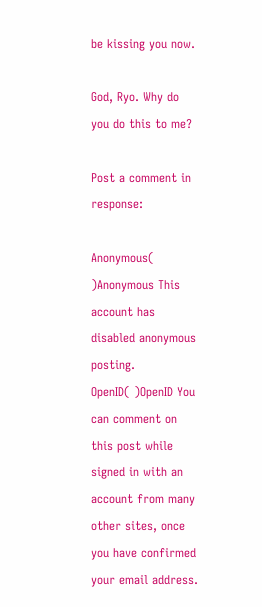be kissing you now.

God, Ryo. Why do you do this to me?

Post a comment in response:

Anonymous( )Anonymous This account has disabled anonymous posting.
OpenID( )OpenID You can comment on this post while signed in with an account from many other sites, once you have confirmed your email address.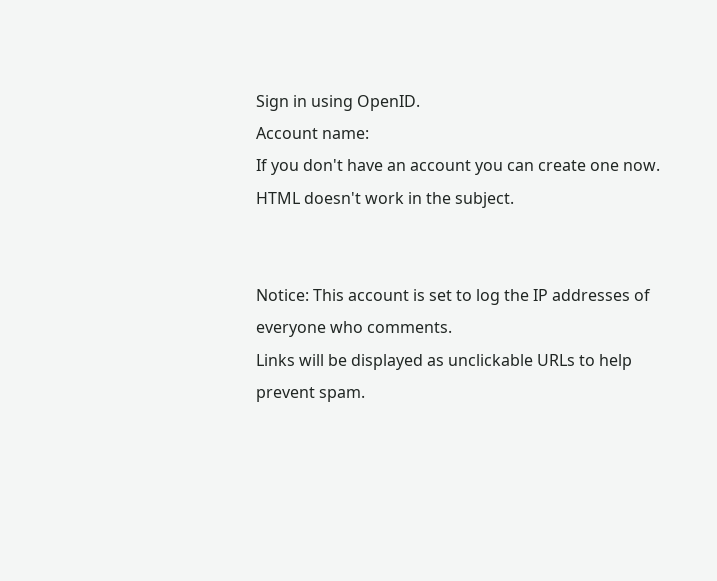Sign in using OpenID.
Account name:
If you don't have an account you can create one now.
HTML doesn't work in the subject.


Notice: This account is set to log the IP addresses of everyone who comments.
Links will be displayed as unclickable URLs to help prevent spam.